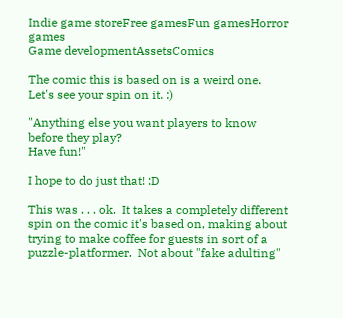Indie game storeFree gamesFun gamesHorror games
Game developmentAssetsComics

The comic this is based on is a weird one.  Let's see your spin on it. :)

"Anything else you want players to know before they play?
Have fun!"

I hope to do just that! :D

This was . . . ok.  It takes a completely different spin on the comic it's based on, making about trying to make coffee for guests in sort of a puzzle-platformer.  Not about "fake adulting"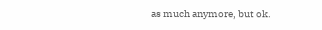as much anymore, but ok.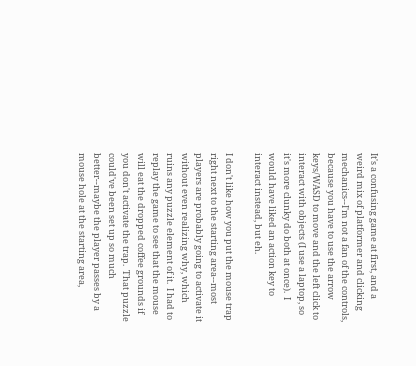It's a confusing game at first, and a weird mix of platformer and clicking mechanics--I'm not a fan of the controls, because you have to use the arrow keys/WASD to move and the left click to interact with objects (I use a laptop, so it's more clunky do both at once).  I would have liked an action key to interact instead, but eh.

I don't like how you put the mouse trap right next to the starting area--most players are probably going to activate it without even realizing why, which ruins any puzzle element of it.  I had to replay the game to see that the mouse will eat the dropped coffee grounds if you don't activate the trap.  That puzzle could've been set up so much better--maybe the player passes by a mouse hole at the starting area,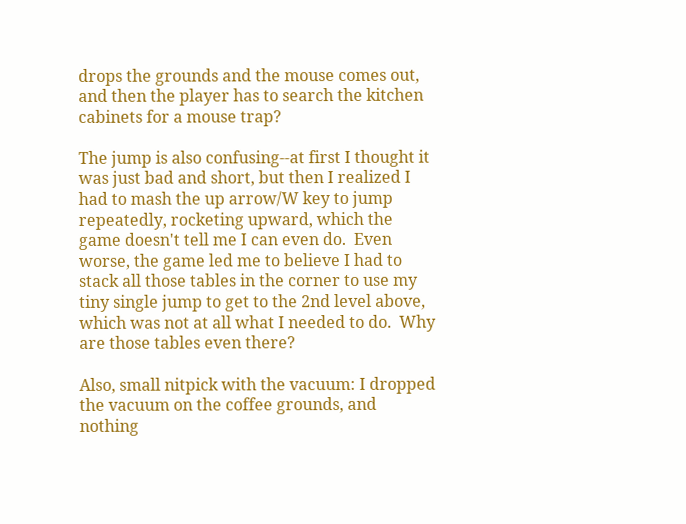drops the grounds and the mouse comes out, and then the player has to search the kitchen cabinets for a mouse trap?

The jump is also confusing--at first I thought it was just bad and short, but then I realized I had to mash the up arrow/W key to jump repeatedly, rocketing upward, which the game doesn't tell me I can even do.  Even worse, the game led me to believe I had to stack all those tables in the corner to use my tiny single jump to get to the 2nd level above, which was not at all what I needed to do.  Why are those tables even there?

Also, small nitpick with the vacuum: I dropped the vacuum on the coffee grounds, and nothing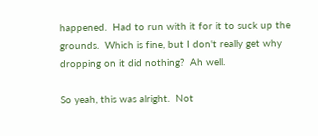happened.  Had to run with it for it to suck up the grounds.  Which is fine, but I don't really get why dropping on it did nothing?  Ah well.

So yeah, this was alright.  Not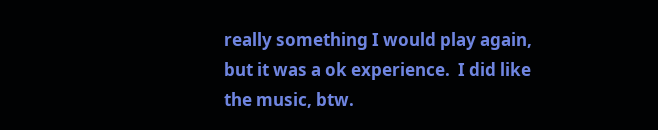really something I would play again, but it was a ok experience.  I did like the music, btw.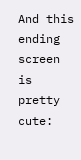And this ending screen is pretty cute: